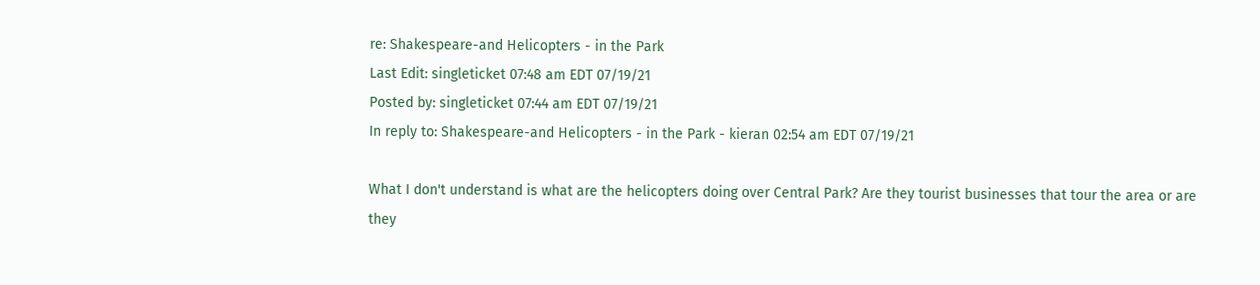re: Shakespeare-and Helicopters - in the Park
Last Edit: singleticket 07:48 am EDT 07/19/21
Posted by: singleticket 07:44 am EDT 07/19/21
In reply to: Shakespeare-and Helicopters - in the Park - kieran 02:54 am EDT 07/19/21

What I don't understand is what are the helicopters doing over Central Park? Are they tourist businesses that tour the area or are they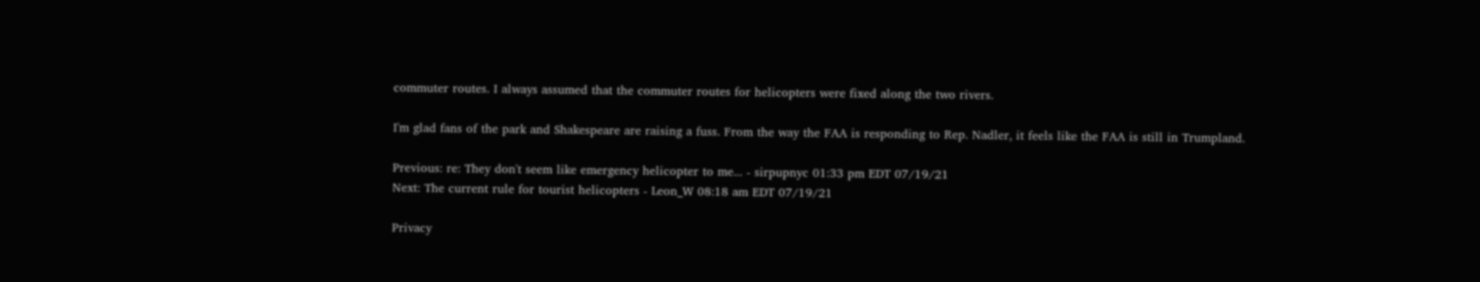commuter routes. I always assumed that the commuter routes for helicopters were fixed along the two rivers.

I'm glad fans of the park and Shakespeare are raising a fuss. From the way the FAA is responding to Rep. Nadler, it feels like the FAA is still in Trumpland.

Previous: re: They don't seem like emergency helicopter to me... - sirpupnyc 01:33 pm EDT 07/19/21
Next: The current rule for tourist helicopters - Leon_W 08:18 am EDT 07/19/21

Privacy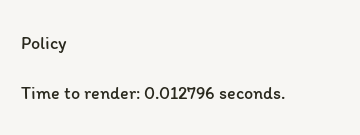Policy

Time to render: 0.012796 seconds.